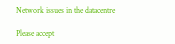Network issues in the datacentre

Please accept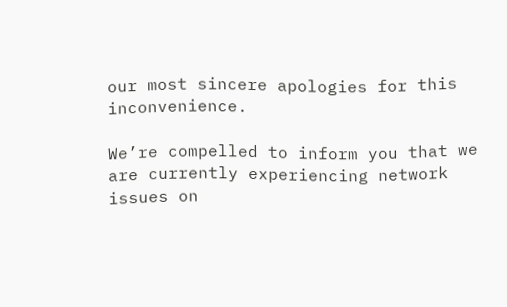our most sincere apologies for this inconvenience.

We’re compelled to inform you that we are currently experiencing network issues on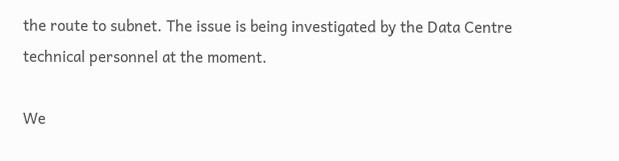the route to subnet. The issue is being investigated by the Data Centre technical personnel at the moment.

We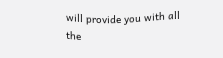will provide you with all the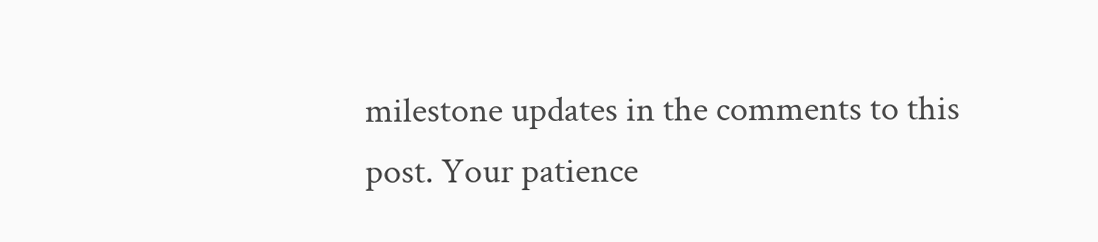milestone updates in the comments to this post. Your patience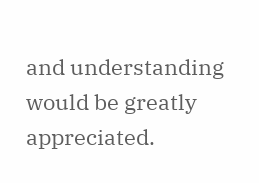and understanding would be greatly appreciated.